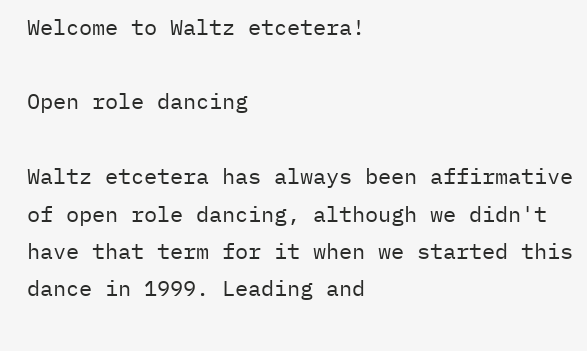Welcome to Waltz etcetera!

Open role dancing

Waltz etcetera has always been affirmative of open role dancing, although we didn't have that term for it when we started this dance in 1999. Leading and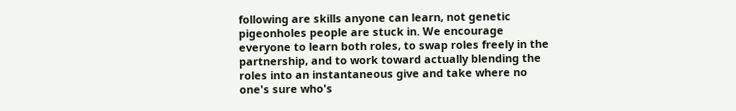following are skills anyone can learn, not genetic pigeonholes people are stuck in. We encourage everyone to learn both roles, to swap roles freely in the partnership, and to work toward actually blending the roles into an instantaneous give and take where no one's sure who's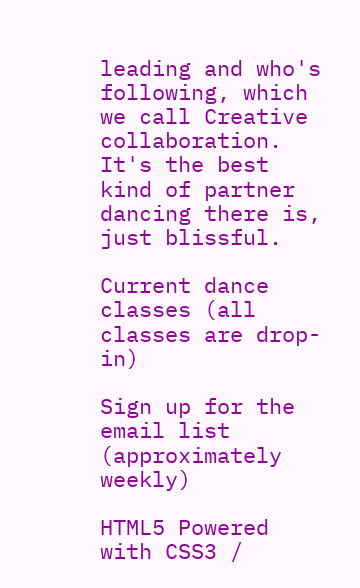leading and who's following, which we call Creative collaboration. It's the best kind of partner dancing there is, just blissful.

Current dance classes (all classes are drop-in)

Sign up for the email list (approximately weekly)

HTML5 Powered with CSS3 /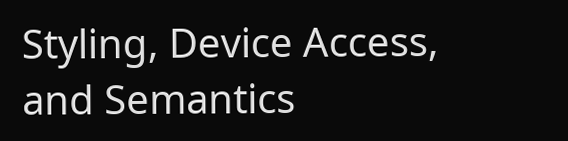Styling, Device Access, and Semantics